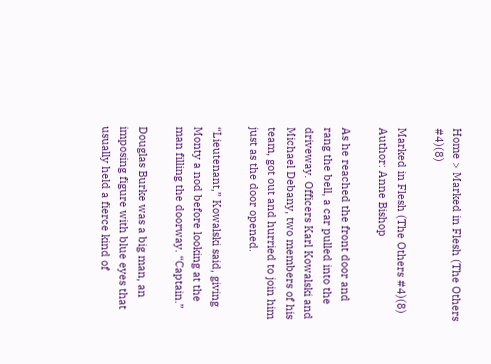Home > Marked in Flesh (The Others #4)(8)

Marked in Flesh (The Others #4)(8)
Author: Anne Bishop

As he reached the front door and rang the bell, a car pulled into the driveway. Officers Karl Kowalski and Michael Debany, two members of his team, got out and hurried to join him just as the door opened.

“Lieutenant,” Kowalski said, giving Monty a nod before looking at the man filling the doorway. “Captain.”

Douglas Burke was a big man, an imposing figure with blue eyes that usually held a fierce kind of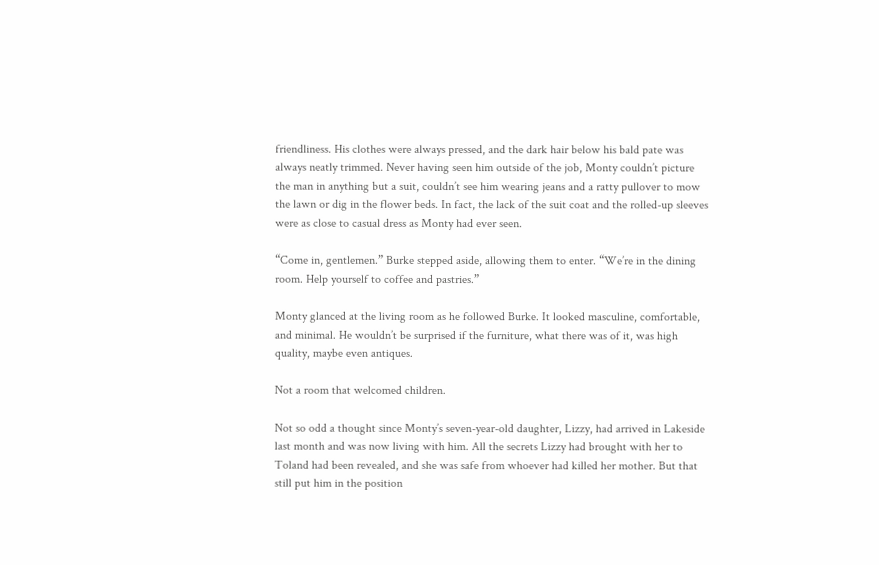friendliness. His clothes were always pressed, and the dark hair below his bald pate was always neatly trimmed. Never having seen him outside of the job, Monty couldn’t picture the man in anything but a suit, couldn’t see him wearing jeans and a ratty pullover to mow the lawn or dig in the flower beds. In fact, the lack of the suit coat and the rolled-up sleeves were as close to casual dress as Monty had ever seen.

“Come in, gentlemen.” Burke stepped aside, allowing them to enter. “We’re in the dining room. Help yourself to coffee and pastries.”

Monty glanced at the living room as he followed Burke. It looked masculine, comfortable, and minimal. He wouldn’t be surprised if the furniture, what there was of it, was high quality, maybe even antiques.

Not a room that welcomed children.

Not so odd a thought since Monty’s seven-year-old daughter, Lizzy, had arrived in Lakeside last month and was now living with him. All the secrets Lizzy had brought with her to Toland had been revealed, and she was safe from whoever had killed her mother. But that still put him in the position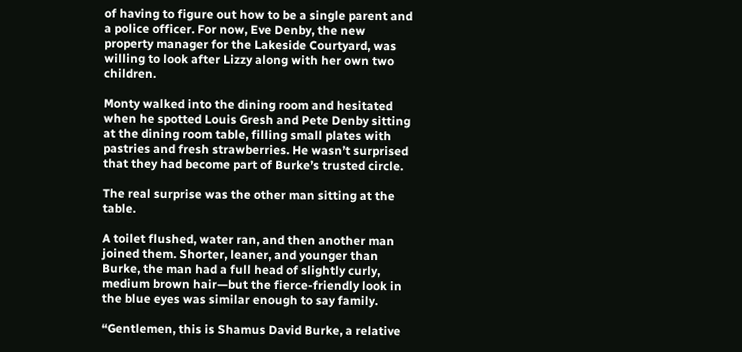of having to figure out how to be a single parent and a police officer. For now, Eve Denby, the new property manager for the Lakeside Courtyard, was willing to look after Lizzy along with her own two children.

Monty walked into the dining room and hesitated when he spotted Louis Gresh and Pete Denby sitting at the dining room table, filling small plates with pastries and fresh strawberries. He wasn’t surprised that they had become part of Burke’s trusted circle.

The real surprise was the other man sitting at the table.

A toilet flushed, water ran, and then another man joined them. Shorter, leaner, and younger than Burke, the man had a full head of slightly curly, medium brown hair—but the fierce-friendly look in the blue eyes was similar enough to say family.

“Gentlemen, this is Shamus David Burke, a relative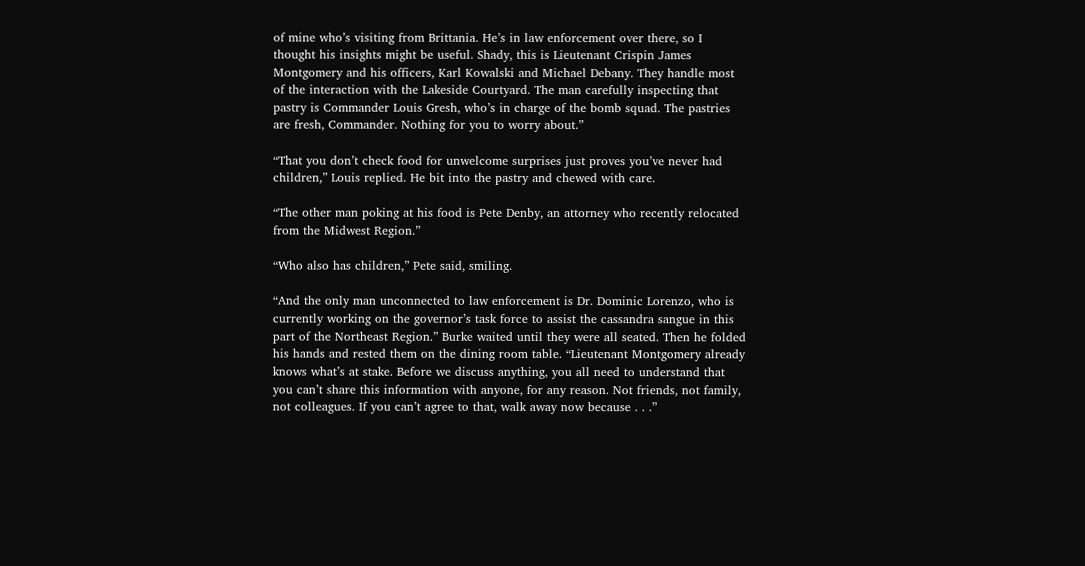of mine who’s visiting from Brittania. He’s in law enforcement over there, so I thought his insights might be useful. Shady, this is Lieutenant Crispin James Montgomery and his officers, Karl Kowalski and Michael Debany. They handle most of the interaction with the Lakeside Courtyard. The man carefully inspecting that pastry is Commander Louis Gresh, who’s in charge of the bomb squad. The pastries are fresh, Commander. Nothing for you to worry about.”

“That you don’t check food for unwelcome surprises just proves you’ve never had children,” Louis replied. He bit into the pastry and chewed with care.

“The other man poking at his food is Pete Denby, an attorney who recently relocated from the Midwest Region.”

“Who also has children,” Pete said, smiling.

“And the only man unconnected to law enforcement is Dr. Dominic Lorenzo, who is currently working on the governor’s task force to assist the cassandra sangue in this part of the Northeast Region.” Burke waited until they were all seated. Then he folded his hands and rested them on the dining room table. “Lieutenant Montgomery already knows what’s at stake. Before we discuss anything, you all need to understand that you can’t share this information with anyone, for any reason. Not friends, not family, not colleagues. If you can’t agree to that, walk away now because . . .”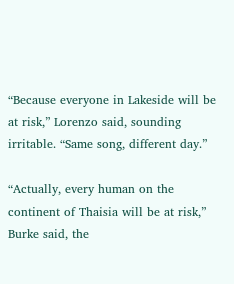“Because everyone in Lakeside will be at risk,” Lorenzo said, sounding irritable. “Same song, different day.”

“Actually, every human on the continent of Thaisia will be at risk,” Burke said, the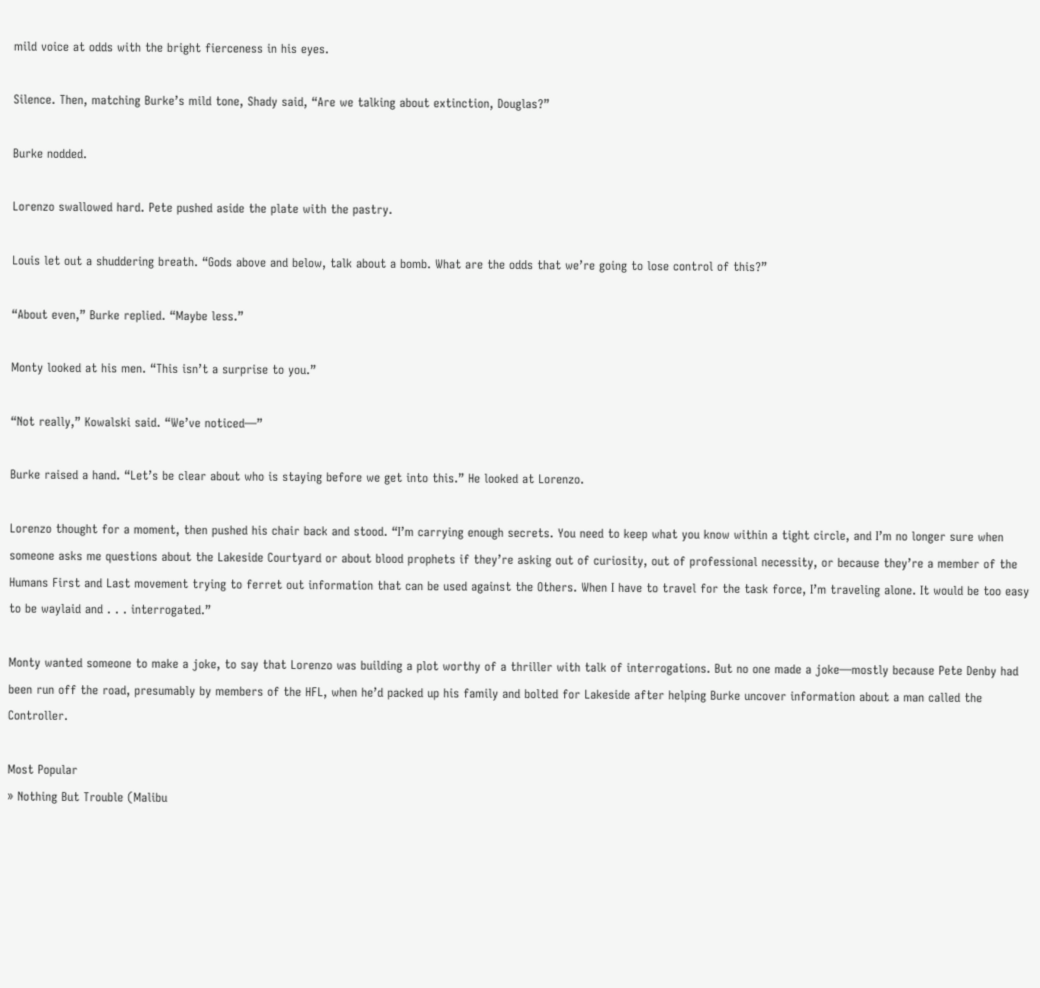mild voice at odds with the bright fierceness in his eyes.

Silence. Then, matching Burke’s mild tone, Shady said, “Are we talking about extinction, Douglas?”

Burke nodded.

Lorenzo swallowed hard. Pete pushed aside the plate with the pastry.

Louis let out a shuddering breath. “Gods above and below, talk about a bomb. What are the odds that we’re going to lose control of this?”

“About even,” Burke replied. “Maybe less.”

Monty looked at his men. “This isn’t a surprise to you.”

“Not really,” Kowalski said. “We’ve noticed—”

Burke raised a hand. “Let’s be clear about who is staying before we get into this.” He looked at Lorenzo.

Lorenzo thought for a moment, then pushed his chair back and stood. “I’m carrying enough secrets. You need to keep what you know within a tight circle, and I’m no longer sure when someone asks me questions about the Lakeside Courtyard or about blood prophets if they’re asking out of curiosity, out of professional necessity, or because they’re a member of the Humans First and Last movement trying to ferret out information that can be used against the Others. When I have to travel for the task force, I’m traveling alone. It would be too easy to be waylaid and . . . interrogated.”

Monty wanted someone to make a joke, to say that Lorenzo was building a plot worthy of a thriller with talk of interrogations. But no one made a joke—mostly because Pete Denby had been run off the road, presumably by members of the HFL, when he’d packed up his family and bolted for Lakeside after helping Burke uncover information about a man called the Controller.

Most Popular
» Nothing But Trouble (Malibu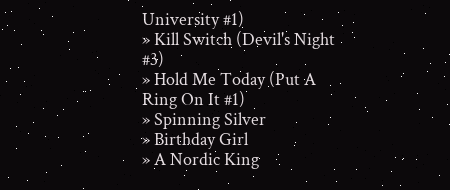University #1)
» Kill Switch (Devil's Night #3)
» Hold Me Today (Put A Ring On It #1)
» Spinning Silver
» Birthday Girl
» A Nordic King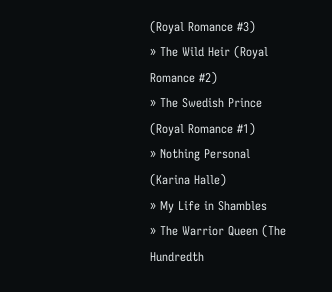(Royal Romance #3)
» The Wild Heir (Royal Romance #2)
» The Swedish Prince (Royal Romance #1)
» Nothing Personal (Karina Halle)
» My Life in Shambles
» The Warrior Queen (The Hundredth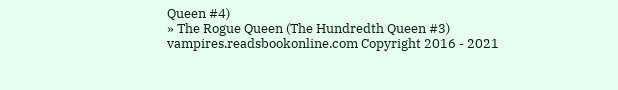Queen #4)
» The Rogue Queen (The Hundredth Queen #3)
vampires.readsbookonline.com Copyright 2016 - 2021